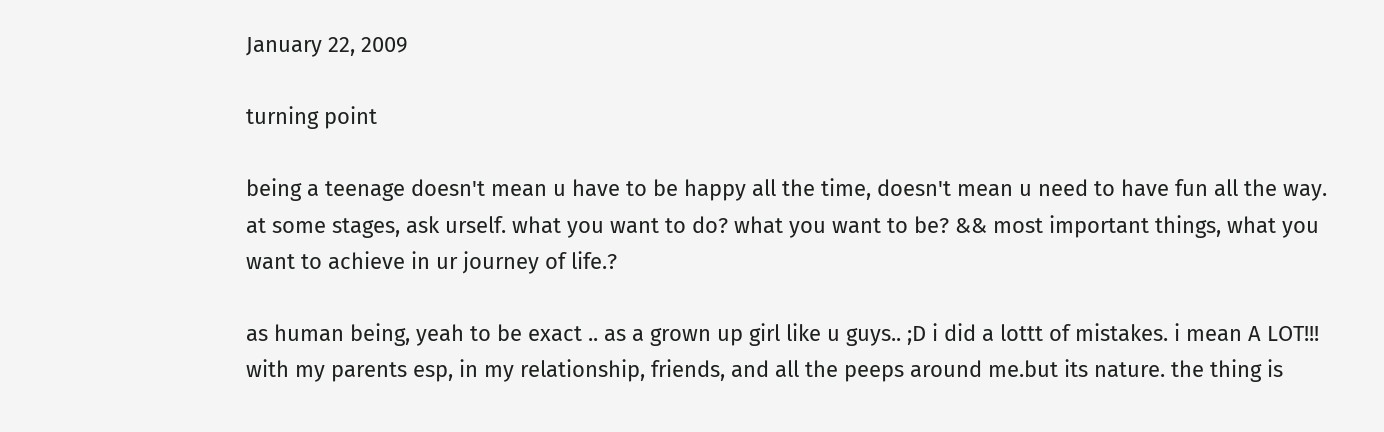January 22, 2009

turning point

being a teenage doesn't mean u have to be happy all the time, doesn't mean u need to have fun all the way. at some stages, ask urself. what you want to do? what you want to be? && most important things, what you want to achieve in ur journey of life.?

as human being, yeah to be exact .. as a grown up girl like u guys.. ;D i did a lottt of mistakes. i mean A LOT!!! with my parents esp, in my relationship, friends, and all the peeps around me.but its nature. the thing is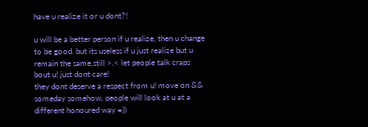have u realize it or u dont?!

u will be a better person if u realize, then u change to be good. but its useless if u just realize but u remain the same,still >.< let people talk craps bout u! just dont care!
they dont deserve a respect from u! move on && someday somehow, people will look at u at a different honoured way =))